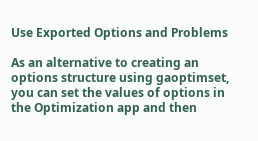Use Exported Options and Problems

As an alternative to creating an options structure using gaoptimset, you can set the values of options in the Optimization app and then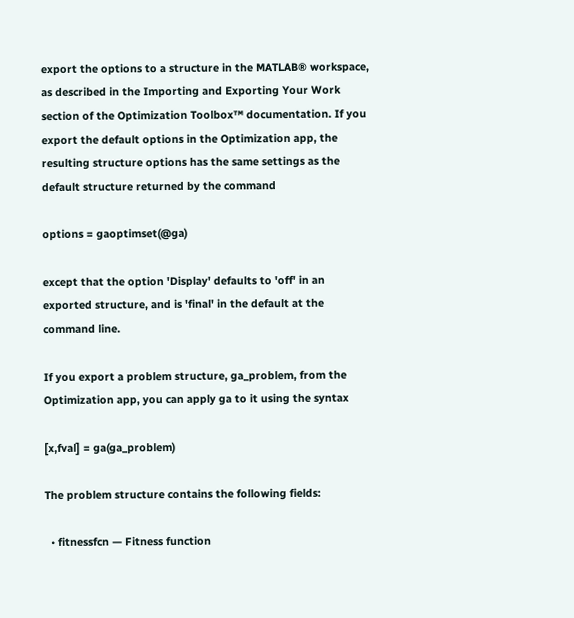export the options to a structure in the MATLAB® workspace, as described in the Importing and Exporting Your Work section of the Optimization Toolbox™ documentation. If you export the default options in the Optimization app, the resulting structure options has the same settings as the default structure returned by the command

options = gaoptimset(@ga)

except that the option 'Display' defaults to 'off' in an exported structure, and is 'final' in the default at the command line.

If you export a problem structure, ga_problem, from the Optimization app, you can apply ga to it using the syntax

[x,fval] = ga(ga_problem)

The problem structure contains the following fields:

  • fitnessfcn — Fitness function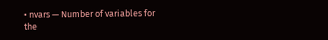• nvars — Number of variables for the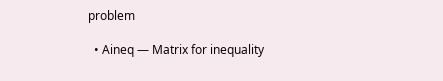problem

  • Aineq — Matrix for inequality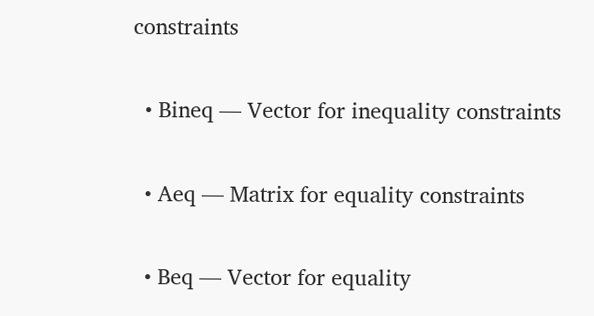constraints

  • Bineq — Vector for inequality constraints

  • Aeq — Matrix for equality constraints

  • Beq — Vector for equality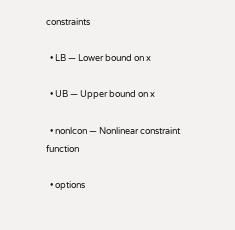constraints

  • LB — Lower bound on x

  • UB — Upper bound on x

  • nonlcon — Nonlinear constraint function

  • options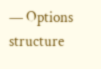— Options structure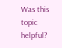Was this topic helpful?